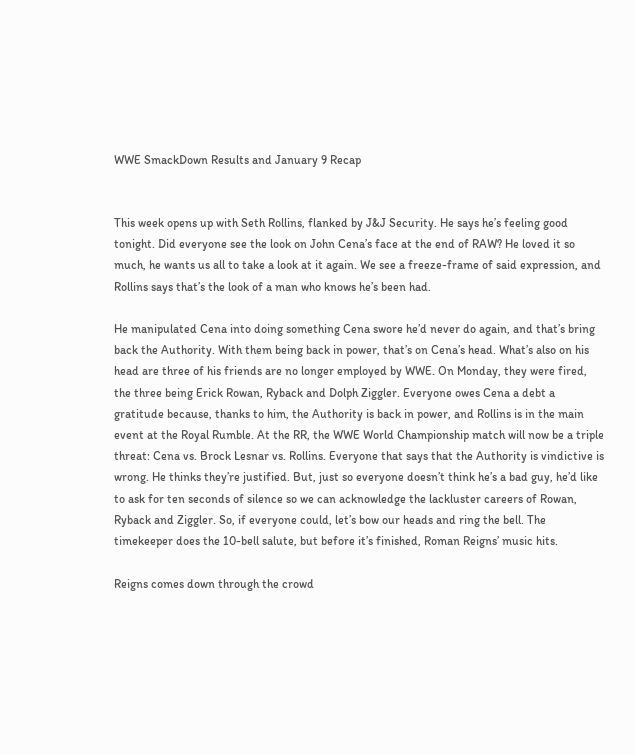WWE SmackDown Results and January 9 Recap


This week opens up with Seth Rollins, flanked by J&J Security. He says he’s feeling good tonight. Did everyone see the look on John Cena’s face at the end of RAW? He loved it so much, he wants us all to take a look at it again. We see a freeze-frame of said expression, and Rollins says that’s the look of a man who knows he’s been had.

He manipulated Cena into doing something Cena swore he’d never do again, and that’s bring back the Authority. With them being back in power, that’s on Cena’s head. What’s also on his head are three of his friends are no longer employed by WWE. On Monday, they were fired, the three being Erick Rowan, Ryback and Dolph Ziggler. Everyone owes Cena a debt a gratitude because, thanks to him, the Authority is back in power, and Rollins is in the main event at the Royal Rumble. At the RR, the WWE World Championship match will now be a triple threat: Cena vs. Brock Lesnar vs. Rollins. Everyone that says that the Authority is vindictive is wrong. He thinks they’re justified. But, just so everyone doesn’t think he’s a bad guy, he’d like to ask for ten seconds of silence so we can acknowledge the lackluster careers of Rowan, Ryback and Ziggler. So, if everyone could, let’s bow our heads and ring the bell. The timekeeper does the 10-bell salute, but before it’s finished, Roman Reigns’ music hits.

Reigns comes down through the crowd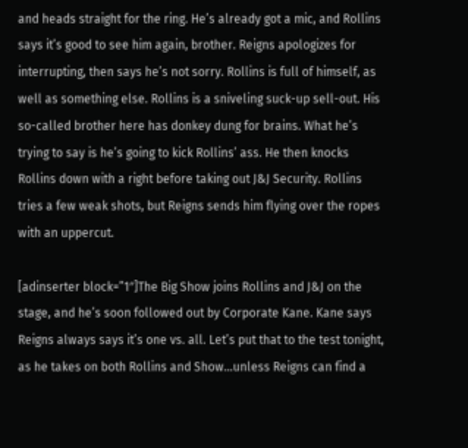and heads straight for the ring. He’s already got a mic, and Rollins says it’s good to see him again, brother. Reigns apologizes for interrupting, then says he’s not sorry. Rollins is full of himself, as well as something else. Rollins is a sniveling suck-up sell-out. His so-called brother here has donkey dung for brains. What he’s trying to say is he’s going to kick Rollins’ ass. He then knocks Rollins down with a right before taking out J&J Security. Rollins tries a few weak shots, but Reigns sends him flying over the ropes with an uppercut.

[adinserter block=”1″]The Big Show joins Rollins and J&J on the stage, and he’s soon followed out by Corporate Kane. Kane says Reigns always says it’s one vs. all. Let’s put that to the test tonight, as he takes on both Rollins and Show…unless Reigns can find a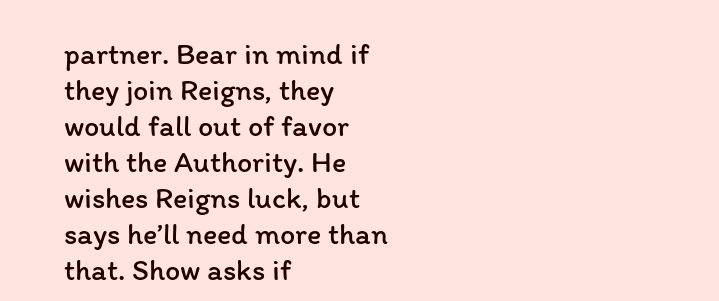partner. Bear in mind if they join Reigns, they would fall out of favor with the Authority. He wishes Reigns luck, but says he’ll need more than that. Show asks if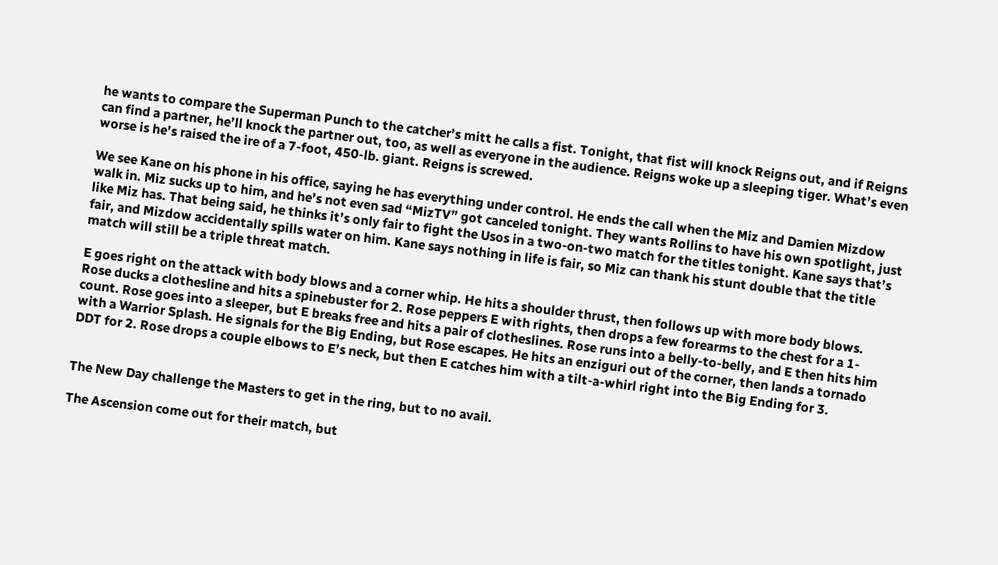he wants to compare the Superman Punch to the catcher’s mitt he calls a fist. Tonight, that fist will knock Reigns out, and if Reigns can find a partner, he’ll knock the partner out, too, as well as everyone in the audience. Reigns woke up a sleeping tiger. What’s even worse is he’s raised the ire of a 7-foot, 450-lb. giant. Reigns is screwed.

We see Kane on his phone in his office, saying he has everything under control. He ends the call when the Miz and Damien Mizdow walk in. Miz sucks up to him, and he’s not even sad “MizTV” got canceled tonight. They wants Rollins to have his own spotlight, just like Miz has. That being said, he thinks it’s only fair to fight the Usos in a two-on-two match for the titles tonight. Kane says that’s fair, and Mizdow accidentally spills water on him. Kane says nothing in life is fair, so Miz can thank his stunt double that the title match will still be a triple threat match.

E goes right on the attack with body blows and a corner whip. He hits a shoulder thrust, then follows up with more body blows. Rose ducks a clothesline and hits a spinebuster for 2. Rose peppers E with rights, then drops a few forearms to the chest for a 1-count. Rose goes into a sleeper, but E breaks free and hits a pair of clotheslines. Rose runs into a belly-to-belly, and E then hits him with a Warrior Splash. He signals for the Big Ending, but Rose escapes. He hits an enziguri out of the corner, then lands a tornado DDT for 2. Rose drops a couple elbows to E’s neck, but then E catches him with a tilt-a-whirl right into the Big Ending for 3.


The New Day challenge the Masters to get in the ring, but to no avail.

The Ascension come out for their match, but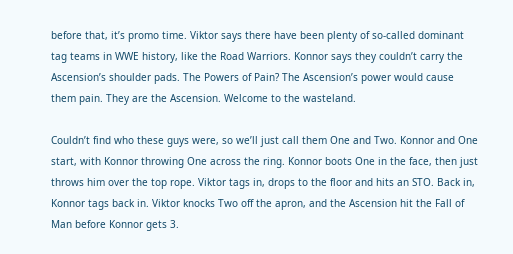before that, it’s promo time. Viktor says there have been plenty of so-called dominant tag teams in WWE history, like the Road Warriors. Konnor says they couldn’t carry the Ascension’s shoulder pads. The Powers of Pain? The Ascension’s power would cause them pain. They are the Ascension. Welcome to the wasteland.

Couldn’t find who these guys were, so we’ll just call them One and Two. Konnor and One start, with Konnor throwing One across the ring. Konnor boots One in the face, then just throws him over the top rope. Viktor tags in, drops to the floor and hits an STO. Back in, Konnor tags back in. Viktor knocks Two off the apron, and the Ascension hit the Fall of Man before Konnor gets 3.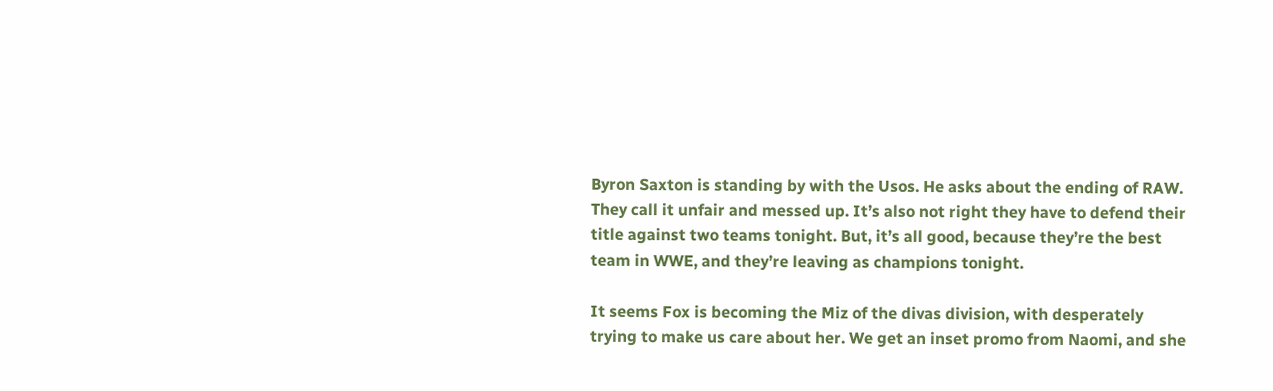Byron Saxton is standing by with the Usos. He asks about the ending of RAW. They call it unfair and messed up. It’s also not right they have to defend their title against two teams tonight. But, it’s all good, because they’re the best team in WWE, and they’re leaving as champions tonight.

It seems Fox is becoming the Miz of the divas division, with desperately trying to make us care about her. We get an inset promo from Naomi, and she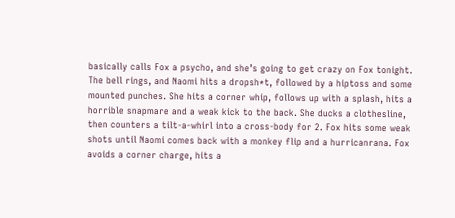basically calls Fox a psycho, and she’s going to get crazy on Fox tonight. The bell rings, and Naomi hits a dropsh*t, followed by a hiptoss and some mounted punches. She hits a corner whip, follows up with a splash, hits a horrible snapmare and a weak kick to the back. She ducks a clothesline, then counters a tilt-a-whirl into a cross-body for 2. Fox hits some weak shots until Naomi comes back with a monkey flip and a hurricanrana. Fox avoids a corner charge, hits a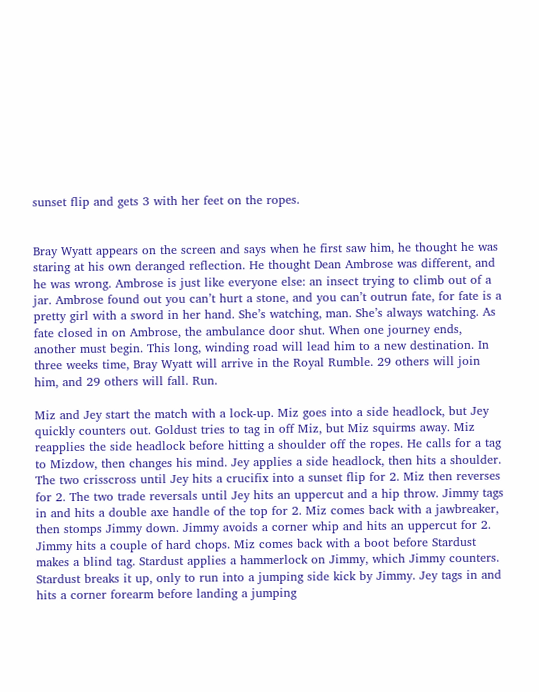sunset flip and gets 3 with her feet on the ropes.


Bray Wyatt appears on the screen and says when he first saw him, he thought he was staring at his own deranged reflection. He thought Dean Ambrose was different, and he was wrong. Ambrose is just like everyone else: an insect trying to climb out of a jar. Ambrose found out you can’t hurt a stone, and you can’t outrun fate, for fate is a pretty girl with a sword in her hand. She’s watching, man. She’s always watching. As fate closed in on Ambrose, the ambulance door shut. When one journey ends, another must begin. This long, winding road will lead him to a new destination. In three weeks time, Bray Wyatt will arrive in the Royal Rumble. 29 others will join him, and 29 others will fall. Run.

Miz and Jey start the match with a lock-up. Miz goes into a side headlock, but Jey quickly counters out. Goldust tries to tag in off Miz, but Miz squirms away. Miz reapplies the side headlock before hitting a shoulder off the ropes. He calls for a tag to Mizdow, then changes his mind. Jey applies a side headlock, then hits a shoulder. The two crisscross until Jey hits a crucifix into a sunset flip for 2. Miz then reverses for 2. The two trade reversals until Jey hits an uppercut and a hip throw. Jimmy tags in and hits a double axe handle of the top for 2. Miz comes back with a jawbreaker, then stomps Jimmy down. Jimmy avoids a corner whip and hits an uppercut for 2. Jimmy hits a couple of hard chops. Miz comes back with a boot before Stardust makes a blind tag. Stardust applies a hammerlock on Jimmy, which Jimmy counters. Stardust breaks it up, only to run into a jumping side kick by Jimmy. Jey tags in and hits a corner forearm before landing a jumping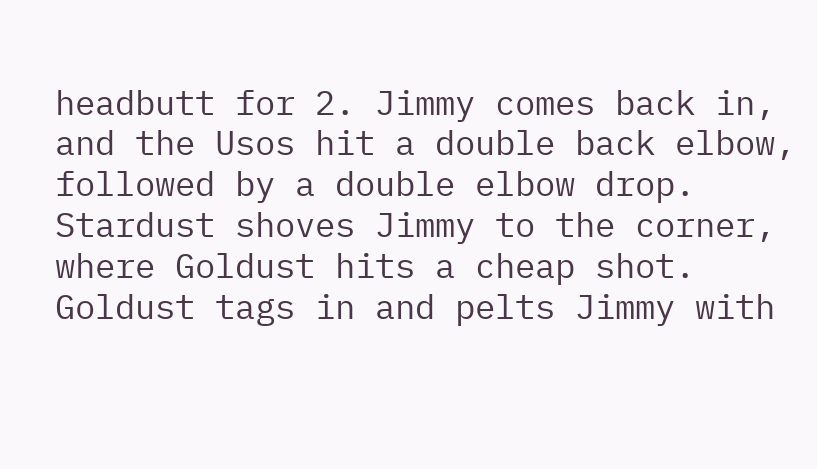headbutt for 2. Jimmy comes back in, and the Usos hit a double back elbow, followed by a double elbow drop. Stardust shoves Jimmy to the corner, where Goldust hits a cheap shot. Goldust tags in and pelts Jimmy with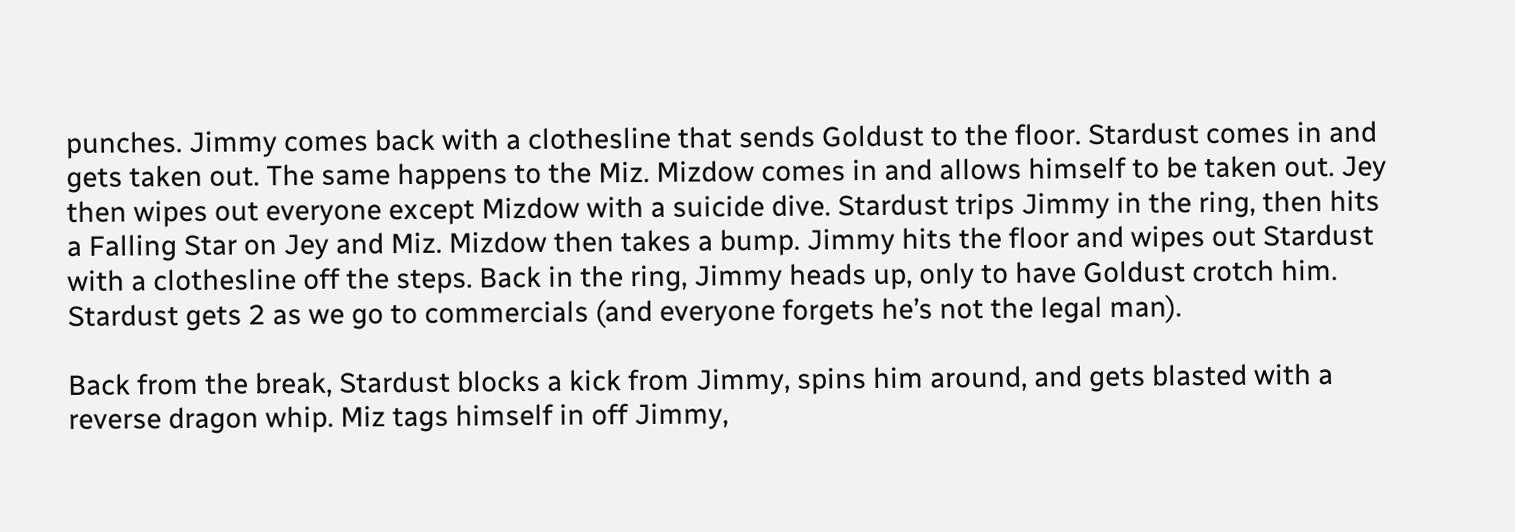punches. Jimmy comes back with a clothesline that sends Goldust to the floor. Stardust comes in and gets taken out. The same happens to the Miz. Mizdow comes in and allows himself to be taken out. Jey then wipes out everyone except Mizdow with a suicide dive. Stardust trips Jimmy in the ring, then hits a Falling Star on Jey and Miz. Mizdow then takes a bump. Jimmy hits the floor and wipes out Stardust with a clothesline off the steps. Back in the ring, Jimmy heads up, only to have Goldust crotch him. Stardust gets 2 as we go to commercials (and everyone forgets he’s not the legal man).

Back from the break, Stardust blocks a kick from Jimmy, spins him around, and gets blasted with a reverse dragon whip. Miz tags himself in off Jimmy,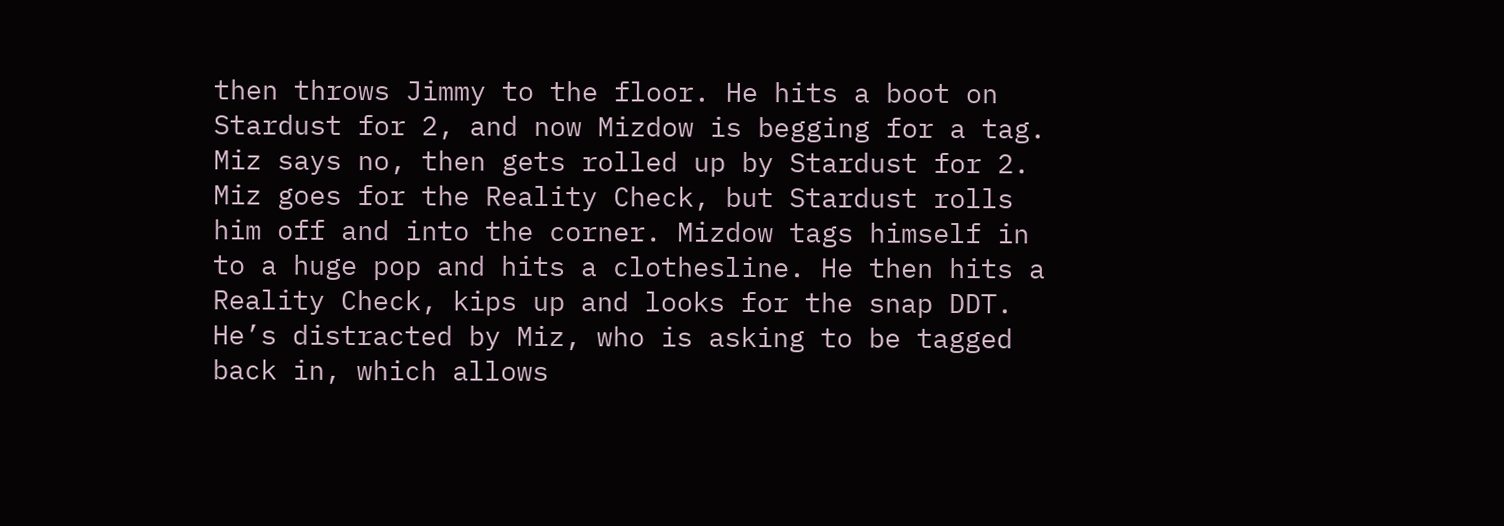then throws Jimmy to the floor. He hits a boot on Stardust for 2, and now Mizdow is begging for a tag. Miz says no, then gets rolled up by Stardust for 2. Miz goes for the Reality Check, but Stardust rolls him off and into the corner. Mizdow tags himself in to a huge pop and hits a clothesline. He then hits a Reality Check, kips up and looks for the snap DDT. He’s distracted by Miz, who is asking to be tagged back in, which allows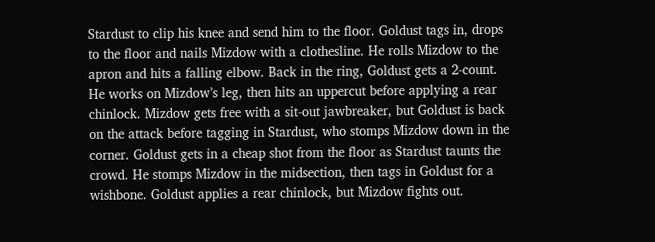Stardust to clip his knee and send him to the floor. Goldust tags in, drops to the floor and nails Mizdow with a clothesline. He rolls Mizdow to the apron and hits a falling elbow. Back in the ring, Goldust gets a 2-count. He works on Mizdow’s leg, then hits an uppercut before applying a rear chinlock. Mizdow gets free with a sit-out jawbreaker, but Goldust is back on the attack before tagging in Stardust, who stomps Mizdow down in the corner. Goldust gets in a cheap shot from the floor as Stardust taunts the crowd. He stomps Mizdow in the midsection, then tags in Goldust for a wishbone. Goldust applies a rear chinlock, but Mizdow fights out.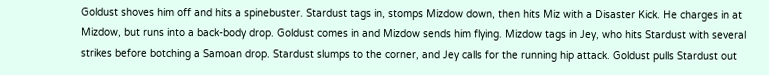Goldust shoves him off and hits a spinebuster. Stardust tags in, stomps Mizdow down, then hits Miz with a Disaster Kick. He charges in at Mizdow, but runs into a back-body drop. Goldust comes in and Mizdow sends him flying. Mizdow tags in Jey, who hits Stardust with several strikes before botching a Samoan drop. Stardust slumps to the corner, and Jey calls for the running hip attack. Goldust pulls Stardust out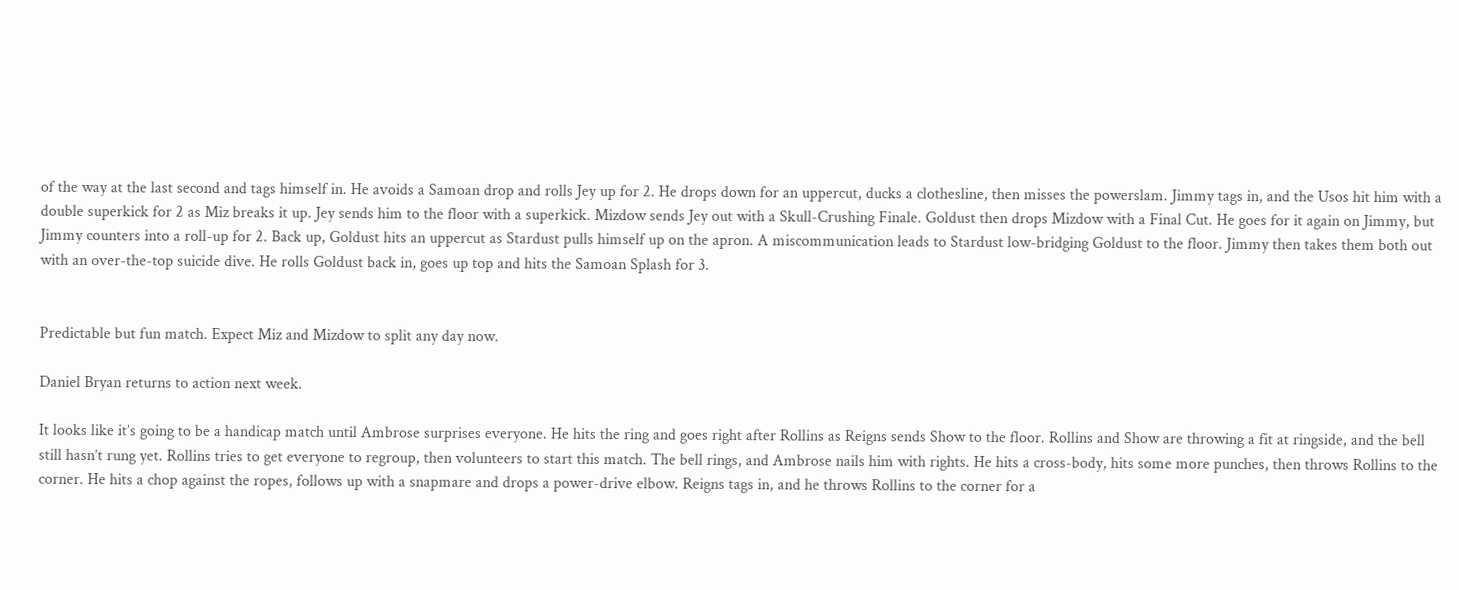of the way at the last second and tags himself in. He avoids a Samoan drop and rolls Jey up for 2. He drops down for an uppercut, ducks a clothesline, then misses the powerslam. Jimmy tags in, and the Usos hit him with a double superkick for 2 as Miz breaks it up. Jey sends him to the floor with a superkick. Mizdow sends Jey out with a Skull-Crushing Finale. Goldust then drops Mizdow with a Final Cut. He goes for it again on Jimmy, but Jimmy counters into a roll-up for 2. Back up, Goldust hits an uppercut as Stardust pulls himself up on the apron. A miscommunication leads to Stardust low-bridging Goldust to the floor. Jimmy then takes them both out with an over-the-top suicide dive. He rolls Goldust back in, goes up top and hits the Samoan Splash for 3.


Predictable but fun match. Expect Miz and Mizdow to split any day now.

Daniel Bryan returns to action next week.

It looks like it’s going to be a handicap match until Ambrose surprises everyone. He hits the ring and goes right after Rollins as Reigns sends Show to the floor. Rollins and Show are throwing a fit at ringside, and the bell still hasn’t rung yet. Rollins tries to get everyone to regroup, then volunteers to start this match. The bell rings, and Ambrose nails him with rights. He hits a cross-body, hits some more punches, then throws Rollins to the corner. He hits a chop against the ropes, follows up with a snapmare and drops a power-drive elbow. Reigns tags in, and he throws Rollins to the corner for a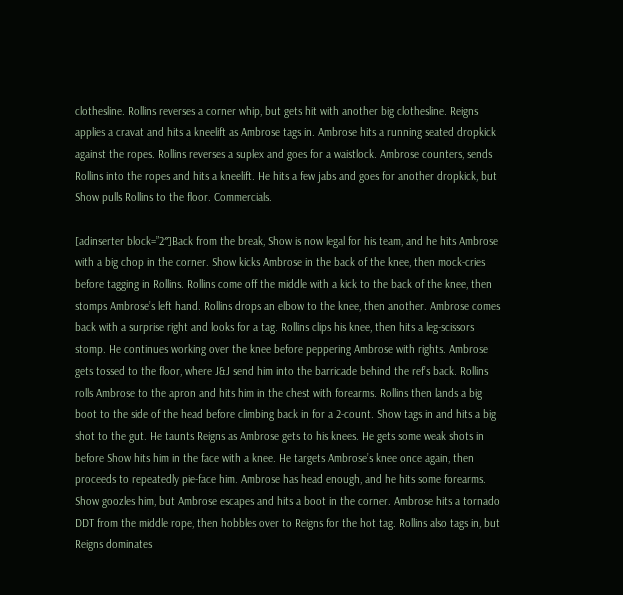clothesline. Rollins reverses a corner whip, but gets hit with another big clothesline. Reigns applies a cravat and hits a kneelift as Ambrose tags in. Ambrose hits a running seated dropkick against the ropes. Rollins reverses a suplex and goes for a waistlock. Ambrose counters, sends Rollins into the ropes and hits a kneelift. He hits a few jabs and goes for another dropkick, but Show pulls Rollins to the floor. Commercials.

[adinserter block=”2″]Back from the break, Show is now legal for his team, and he hits Ambrose with a big chop in the corner. Show kicks Ambrose in the back of the knee, then mock-cries before tagging in Rollins. Rollins come off the middle with a kick to the back of the knee, then stomps Ambrose’s left hand. Rollins drops an elbow to the knee, then another. Ambrose comes back with a surprise right and looks for a tag. Rollins clips his knee, then hits a leg-scissors stomp. He continues working over the knee before peppering Ambrose with rights. Ambrose gets tossed to the floor, where J&J send him into the barricade behind the ref’s back. Rollins rolls Ambrose to the apron and hits him in the chest with forearms. Rollins then lands a big boot to the side of the head before climbing back in for a 2-count. Show tags in and hits a big shot to the gut. He taunts Reigns as Ambrose gets to his knees. He gets some weak shots in before Show hits him in the face with a knee. He targets Ambrose’s knee once again, then proceeds to repeatedly pie-face him. Ambrose has head enough, and he hits some forearms. Show goozles him, but Ambrose escapes and hits a boot in the corner. Ambrose hits a tornado DDT from the middle rope, then hobbles over to Reigns for the hot tag. Rollins also tags in, but Reigns dominates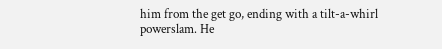him from the get go, ending with a tilt-a-whirl powerslam. He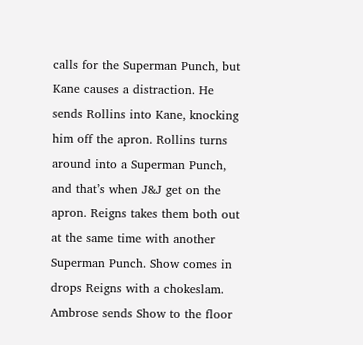calls for the Superman Punch, but Kane causes a distraction. He sends Rollins into Kane, knocking him off the apron. Rollins turns around into a Superman Punch, and that’s when J&J get on the apron. Reigns takes them both out at the same time with another Superman Punch. Show comes in drops Reigns with a chokeslam. Ambrose sends Show to the floor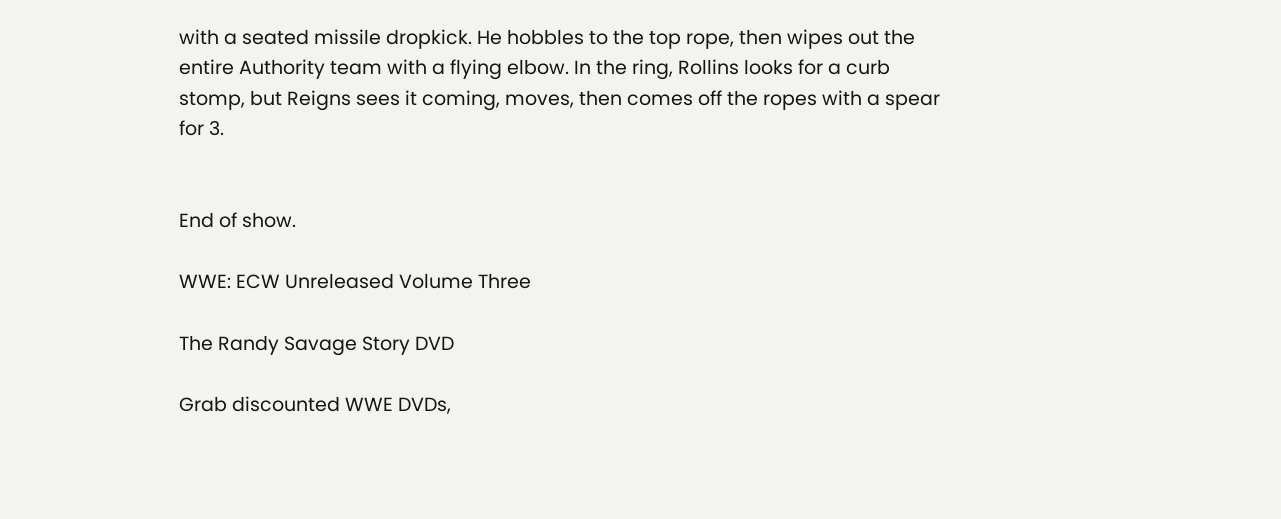with a seated missile dropkick. He hobbles to the top rope, then wipes out the entire Authority team with a flying elbow. In the ring, Rollins looks for a curb stomp, but Reigns sees it coming, moves, then comes off the ropes with a spear for 3.


End of show.

WWE: ECW Unreleased Volume Three

The Randy Savage Story DVD

Grab discounted WWE DVDs,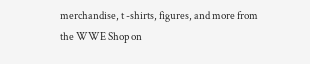merchandise, t -shirts, figures, and more from the WWE Shop on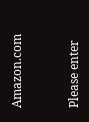Amazon.com


Please enter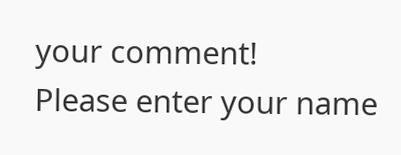your comment!
Please enter your name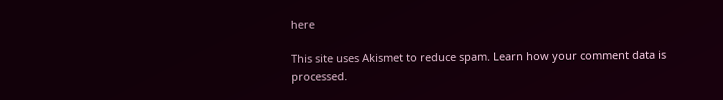here

This site uses Akismet to reduce spam. Learn how your comment data is processed.